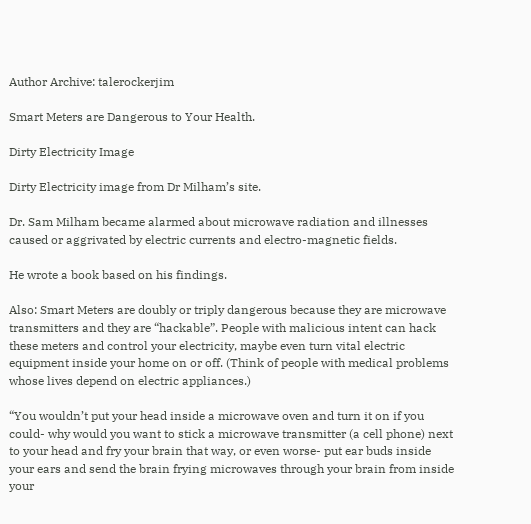Author Archive: talerockerjim

Smart Meters are Dangerous to Your Health.

Dirty Electricity Image

Dirty Electricity image from Dr Milham’s site.

Dr. Sam Milham became alarmed about microwave radiation and illnesses caused or aggrivated by electric currents and electro-magnetic fields.

He wrote a book based on his findings.

Also: Smart Meters are doubly or triply dangerous because they are microwave transmitters and they are “hackable”. People with malicious intent can hack these meters and control your electricity, maybe even turn vital electric equipment inside your home on or off. (Think of people with medical problems whose lives depend on electric appliances.)

“You wouldn’t put your head inside a microwave oven and turn it on if you could- why would you want to stick a microwave transmitter (a cell phone) next to your head and fry your brain that way, or even worse- put ear buds inside your ears and send the brain frying microwaves through your brain from inside your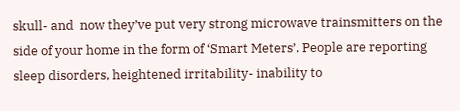skull- and  now they’ve put very strong microwave trainsmitters on the side of your home in the form of ‘Smart Meters’. People are reporting sleep disorders, heightened irritability- inability to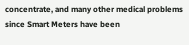concentrate, and many other medical problems since Smart Meters have been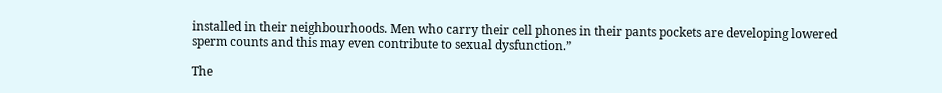installed in their neighbourhoods. Men who carry their cell phones in their pants pockets are developing lowered sperm counts and this may even contribute to sexual dysfunction.”

The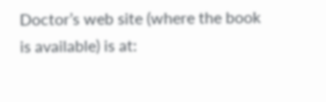Doctor’s web site (where the book is available) is at: